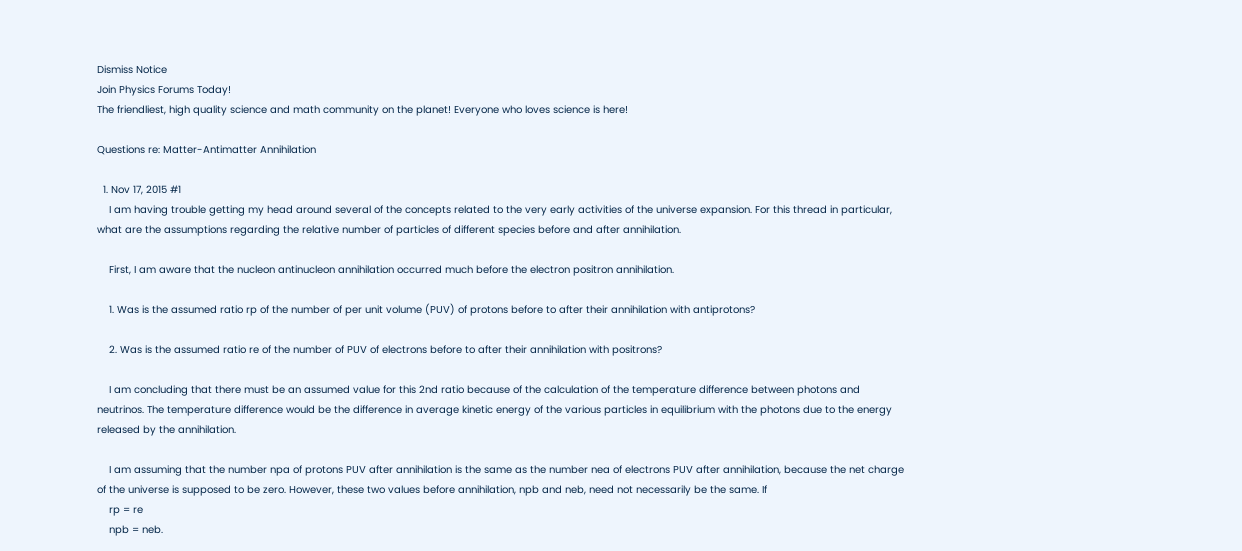Dismiss Notice
Join Physics Forums Today!
The friendliest, high quality science and math community on the planet! Everyone who loves science is here!

Questions re: Matter-Antimatter Annihilation

  1. Nov 17, 2015 #1
    I am having trouble getting my head around several of the concepts related to the very early activities of the universe expansion. For this thread in particular, what are the assumptions regarding the relative number of particles of different species before and after annihilation.

    First, I am aware that the nucleon antinucleon annihilation occurred much before the electron positron annihilation.

    1. Was is the assumed ratio rp of the number of per unit volume (PUV) of protons before to after their annihilation with antiprotons?

    2. Was is the assumed ratio re of the number of PUV of electrons before to after their annihilation with positrons?

    I am concluding that there must be an assumed value for this 2nd ratio because of the calculation of the temperature difference between photons and neutrinos. The temperature difference would be the difference in average kinetic energy of the various particles in equilibrium with the photons due to the energy released by the annihilation.

    I am assuming that the number npa of protons PUV after annihilation is the same as the number nea of electrons PUV after annihilation, because the net charge of the universe is supposed to be zero. However, these two values before annihilation, npb and neb, need not necessarily be the same. If
    rp = re
    npb = neb.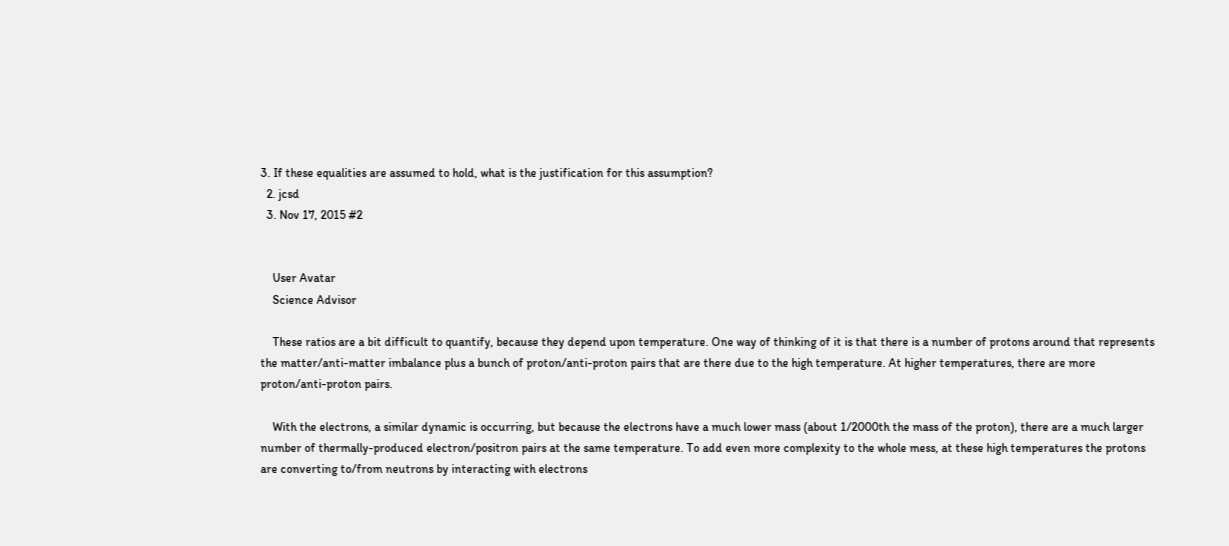3. If these equalities are assumed to hold, what is the justification for this assumption?
  2. jcsd
  3. Nov 17, 2015 #2


    User Avatar
    Science Advisor

    These ratios are a bit difficult to quantify, because they depend upon temperature. One way of thinking of it is that there is a number of protons around that represents the matter/anti-matter imbalance plus a bunch of proton/anti-proton pairs that are there due to the high temperature. At higher temperatures, there are more proton/anti-proton pairs.

    With the electrons, a similar dynamic is occurring, but because the electrons have a much lower mass (about 1/2000th the mass of the proton), there are a much larger number of thermally-produced electron/positron pairs at the same temperature. To add even more complexity to the whole mess, at these high temperatures the protons are converting to/from neutrons by interacting with electrons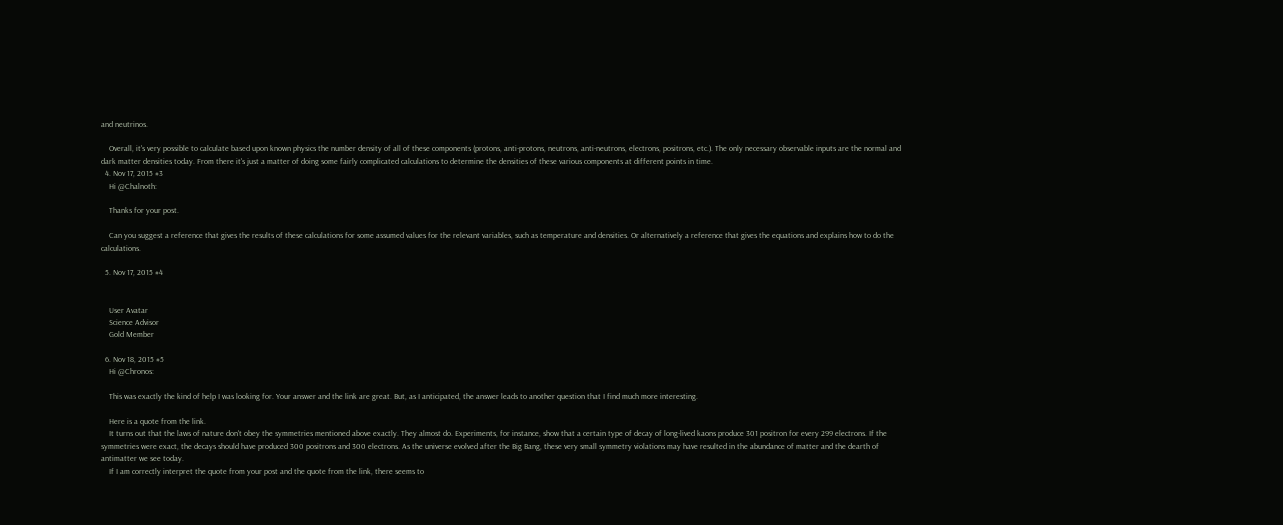and neutrinos.

    Overall, it's very possible to calculate based upon known physics the number density of all of these components (protons, anti-protons, neutrons, anti-neutrons, electrons, positrons, etc.). The only necessary observable inputs are the normal and dark matter densities today. From there it's just a matter of doing some fairly complicated calculations to determine the densities of these various components at different points in time.
  4. Nov 17, 2015 #3
    Hi @Chalnoth:

    Thanks for your post.

    Can you suggest a reference that gives the results of these calculations for some assumed values for the relevant variables, such as temperature and densities. Or alternatively a reference that gives the equations and explains how to do the calculations.

  5. Nov 17, 2015 #4


    User Avatar
    Science Advisor
    Gold Member

  6. Nov 18, 2015 #5
    Hi @Chronos:

    This was exactly the kind of help I was looking for. Your answer and the link are great. But, as I anticipated, the answer leads to another question that I find much more interesting.

    Here is a quote from the link.
    It turns out that the laws of nature don't obey the symmetries mentioned above exactly. They almost do. Experiments, for instance, show that a certain type of decay of long-lived kaons produce 301 positron for every 299 electrons. If the symmetries were exact, the decays should have produced 300 positrons and 300 electrons. As the universe evolved after the Big Bang, these very small symmetry violations may have resulted in the abundance of matter and the dearth of antimatter we see today.
    If I am correctly interpret the quote from your post and the quote from the link, there seems to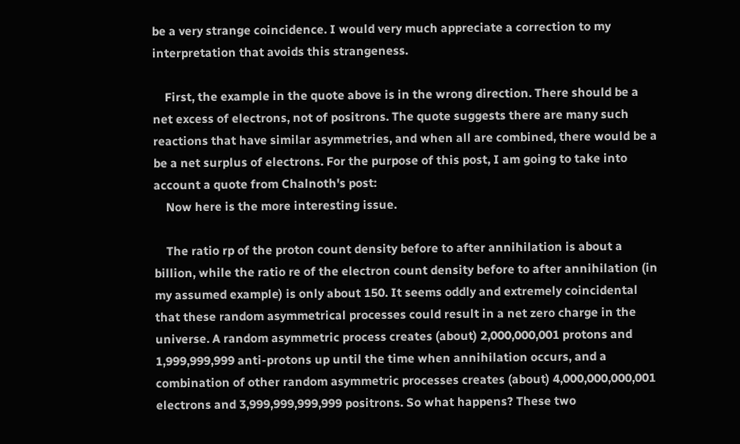be a very strange coincidence. I would very much appreciate a correction to my interpretation that avoids this strangeness.

    First, the example in the quote above is in the wrong direction. There should be a net excess of electrons, not of positrons. The quote suggests there are many such reactions that have similar asymmetries, and when all are combined, there would be a be a net surplus of electrons. For the purpose of this post, I am going to take into account a quote from Chalnoth's post:
    Now here is the more interesting issue.

    The ratio rp of the proton count density before to after annihilation is about a billion, while the ratio re of the electron count density before to after annihilation (in my assumed example) is only about 150. It seems oddly and extremely coincidental that these random asymmetrical processes could result in a net zero charge in the universe. A random asymmetric process creates (about) 2,000,000,001 protons and 1,999,999,999 anti-protons up until the time when annihilation occurs, and a combination of other random asymmetric processes creates (about) 4,000,000,000,001 electrons and 3,999,999,999,999 positrons. So what happens? These two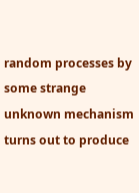random processes by some strange unknown mechanism turns out to produce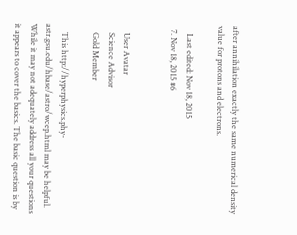after annihilation exactly the same numerical density value for protons and electrons.

    Last edited: Nov 18, 2015
  7. Nov 18, 2015 #6


    User Avatar
    Science Advisor
    Gold Member

    This http://hyperphysics.phy-astr.gsu.edu/hbase/astro/wcep.html may be helpful. While it may not adequately address all your questions it appears to cover the basics. The basic question is by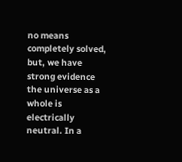no means completely solved, but, we have strong evidence the universe as a whole is electrically neutral. In a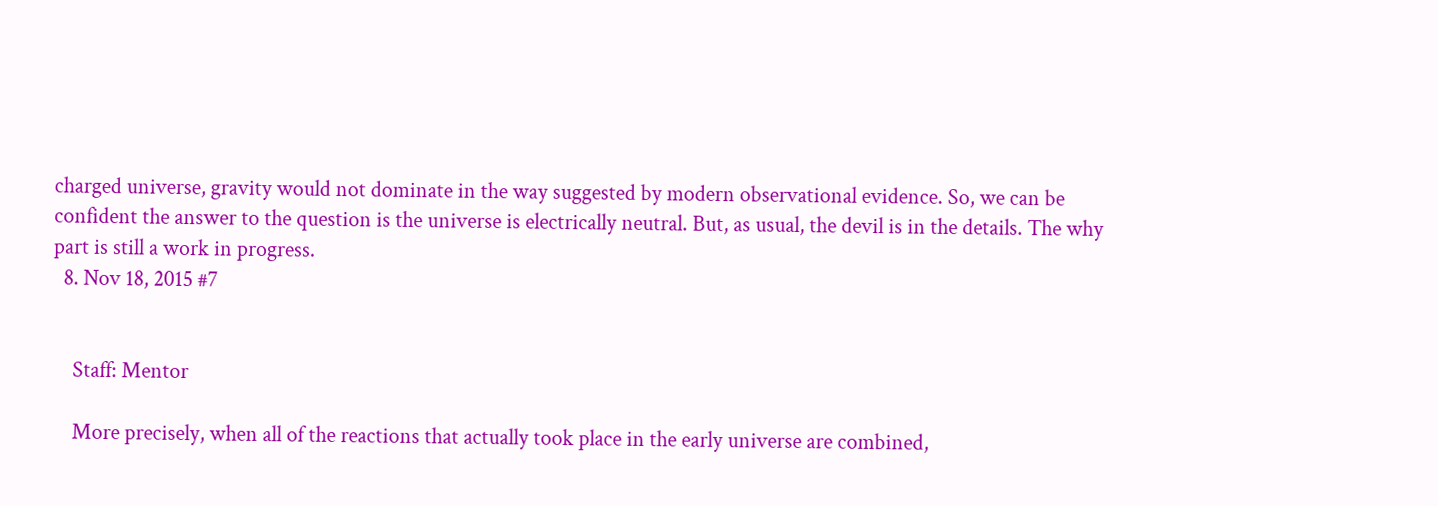charged universe, gravity would not dominate in the way suggested by modern observational evidence. So, we can be confident the answer to the question is the universe is electrically neutral. But, as usual, the devil is in the details. The why part is still a work in progress.
  8. Nov 18, 2015 #7


    Staff: Mentor

    More precisely, when all of the reactions that actually took place in the early universe are combined,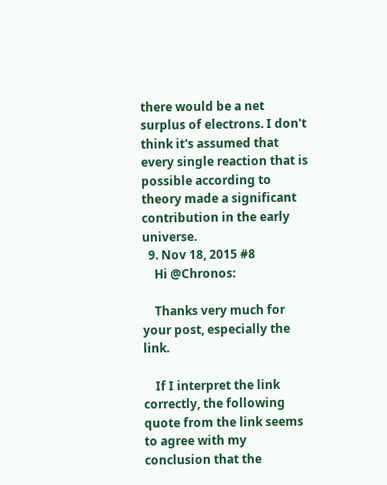there would be a net surplus of electrons. I don't think it's assumed that every single reaction that is possible according to theory made a significant contribution in the early universe.
  9. Nov 18, 2015 #8
    Hi @Chronos:

    Thanks very much for your post, especially the link.

    If I interpret the link correctly, the following quote from the link seems to agree with my conclusion that the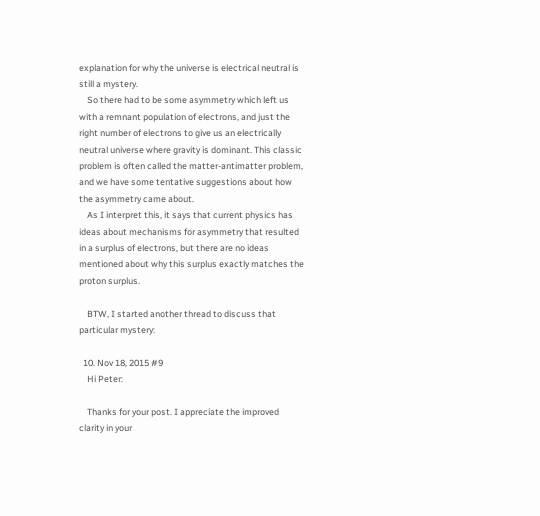explanation for why the universe is electrical neutral is still a mystery.
    So there had to be some asymmetry which left us with a remnant population of electrons, and just the right number of electrons to give us an electrically neutral universe where gravity is dominant. This classic problem is often called the matter-antimatter problem, and we have some tentative suggestions about how the asymmetry came about.
    As I interpret this, it says that current physics has ideas about mechanisms for asymmetry that resulted in a surplus of electrons, but there are no ideas mentioned about why this surplus exactly matches the proton surplus.

    BTW, I started another thread to discuss that particular mystery:

  10. Nov 18, 2015 #9
    Hi Peter:

    Thanks for your post. I appreciate the improved clarity in your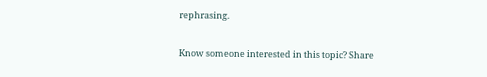rephrasing.

Know someone interested in this topic? Share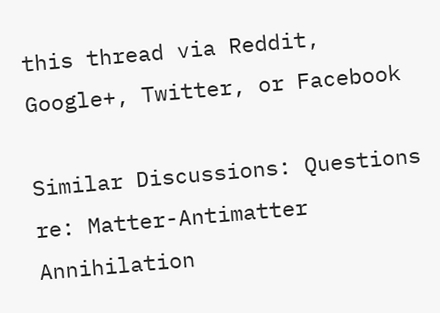this thread via Reddit, Google+, Twitter, or Facebook

Similar Discussions: Questions re: Matter-Antimatter Annihilation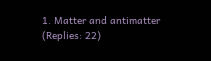1. Matter and antimatter (Replies: 22)